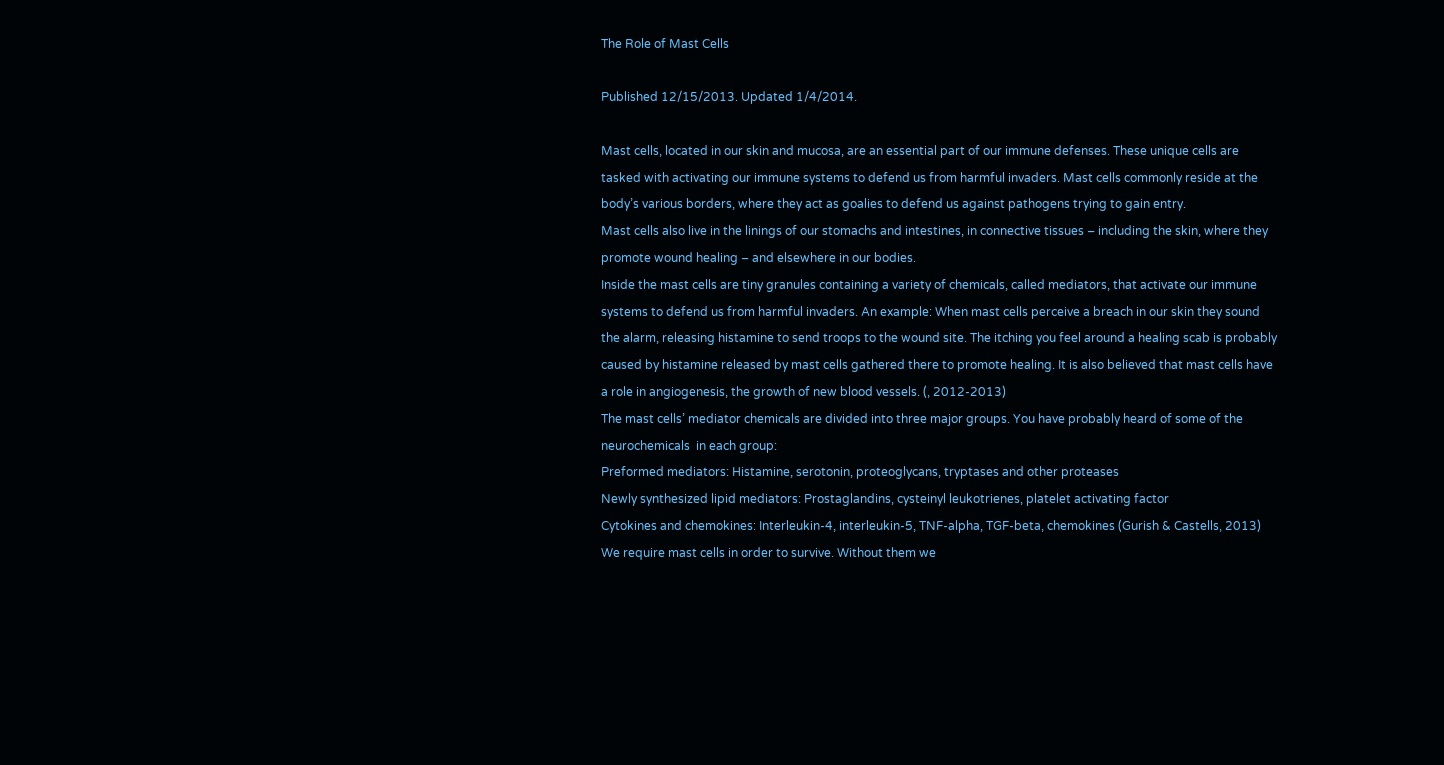The Role of Mast Cells

Published 12/15/2013. Updated 1/4/2014.

Mast cells, located in our skin and mucosa, are an essential part of our immune defenses. These unique cells are tasked with activating our immune systems to defend us from harmful invaders. Mast cells commonly reside at the body’s various borders, where they act as goalies to defend us against pathogens trying to gain entry.
Mast cells also live in the linings of our stomachs and intestines, in connective tissues – including the skin, where they promote wound healing – and elsewhere in our bodies.
Inside the mast cells are tiny granules containing a variety of chemicals, called mediators, that activate our immune systems to defend us from harmful invaders. An example: When mast cells perceive a breach in our skin they sound the alarm, releasing histamine to send troops to the wound site. The itching you feel around a healing scab is probably caused by histamine released by mast cells gathered there to promote healing. It is also believed that mast cells have a role in angiogenesis, the growth of new blood vessels. (, 2012-2013)
The mast cells’ mediator chemicals are divided into three major groups. You have probably heard of some of the neurochemicals  in each group:
Preformed mediators: Histamine, serotonin, proteoglycans, tryptases and other proteases
Newly synthesized lipid mediators: Prostaglandins, cysteinyl leukotrienes, platelet activating factor
Cytokines and chemokines: Interleukin-4, interleukin-5, TNF-alpha, TGF-beta, chemokines (Gurish & Castells, 2013)
We require mast cells in order to survive. Without them we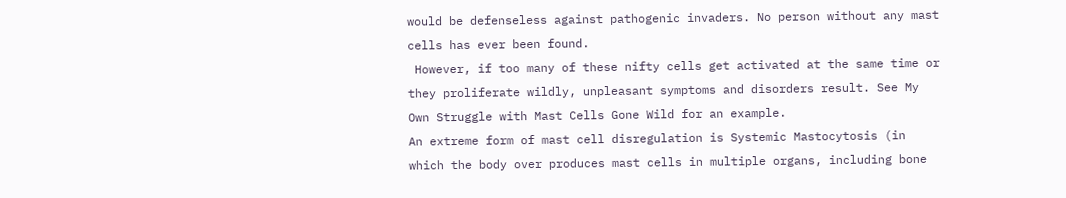would be defenseless against pathogenic invaders. No person without any mast cells has ever been found.
 However, if too many of these nifty cells get activated at the same time or they proliferate wildly, unpleasant symptoms and disorders result. See My Own Struggle with Mast Cells Gone Wild for an example.
An extreme form of mast cell disregulation is Systemic Mastocytosis (in which the body over produces mast cells in multiple organs, including bone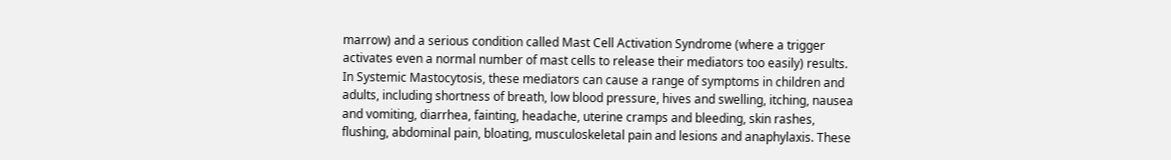marrow) and a serious condition called Mast Cell Activation Syndrome (where a trigger activates even a normal number of mast cells to release their mediators too easily) results.
In Systemic Mastocytosis, these mediators can cause a range of symptoms in children and adults, including shortness of breath, low blood pressure, hives and swelling, itching, nausea and vomiting, diarrhea, fainting, headache, uterine cramps and bleeding, skin rashes, flushing, abdominal pain, bloating, musculoskeletal pain and lesions and anaphylaxis. These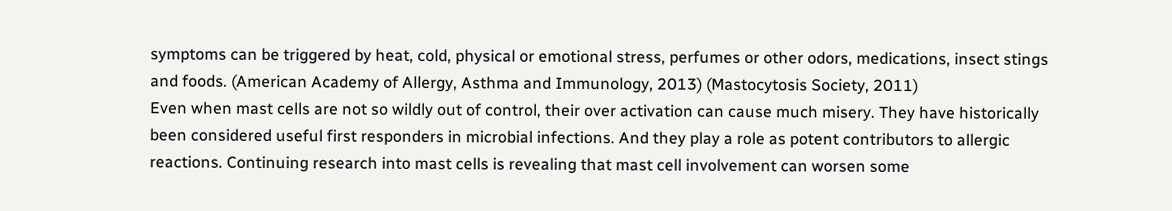symptoms can be triggered by heat, cold, physical or emotional stress, perfumes or other odors, medications, insect stings and foods. (American Academy of Allergy, Asthma and Immunology, 2013) (Mastocytosis Society, 2011)
Even when mast cells are not so wildly out of control, their over activation can cause much misery. They have historically been considered useful first responders in microbial infections. And they play a role as potent contributors to allergic reactions. Continuing research into mast cells is revealing that mast cell involvement can worsen some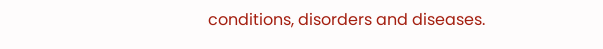conditions, disorders and diseases.